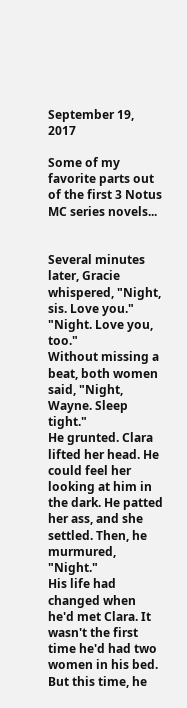September 19, 2017

Some of my favorite parts out of the first 3 Notus MC series novels...


Several minutes later, Gracie whispered, "Night, sis. Love you."
"Night. Love you, too."
Without missing a beat, both women said, "Night, Wayne. Sleep tight."
He grunted. Clara lifted her head. He could feel her looking at him in the dark. He patted her ass, and she settled. Then, he murmured, "Night."
His life had changed when he'd met Clara. It wasn't the first time he'd had two women in his bed. But this time, he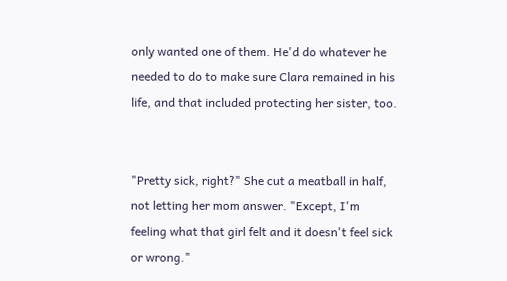only wanted one of them. He'd do whatever he needed to do to make sure Clara remained in his life, and that included protecting her sister, too.


"Pretty sick, right?" She cut a meatball in half, not letting her mom answer. "Except, I'm feeling what that girl felt and it doesn't feel sick or wrong."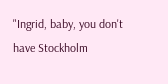"Ingrid, baby, you don't have Stockholm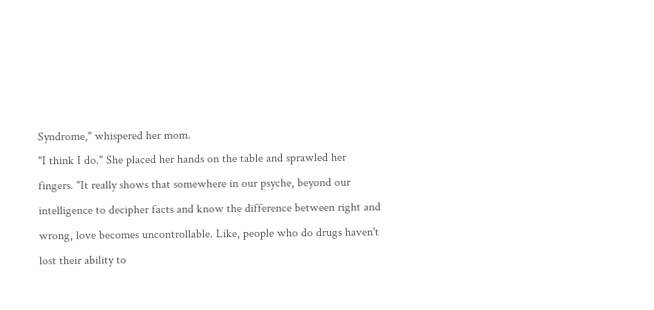Syndrome," whispered her mom.
"I think I do." She placed her hands on the table and sprawled her fingers. "It really shows that somewhere in our psyche, beyond our intelligence to decipher facts and know the difference between right and wrong, love becomes uncontrollable. Like, people who do drugs haven't lost their ability to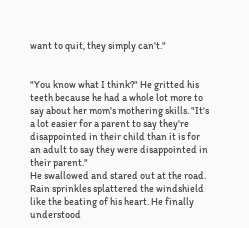want to quit, they simply can't."


"You know what I think?" He gritted his teeth because he had a whole lot more to say about her mom's mothering skills. "It's a lot easier for a parent to say they're disappointed in their child than it is for an adult to say they were disappointed in their parent."
He swallowed and stared out at the road. Rain sprinkles splattered the windshield like the beating of his heart. He finally understood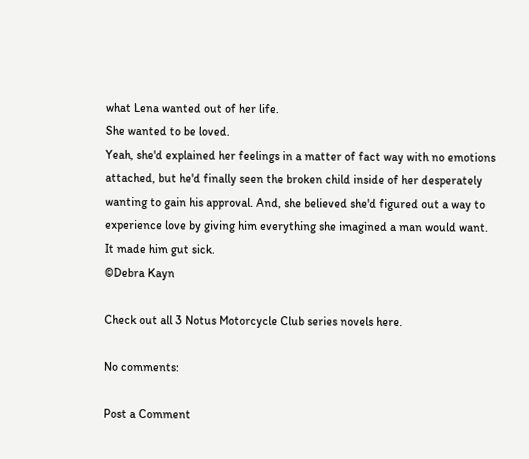what Lena wanted out of her life.
She wanted to be loved.
Yeah, she'd explained her feelings in a matter of fact way with no emotions attached, but he'd finally seen the broken child inside of her desperately wanting to gain his approval. And, she believed she'd figured out a way to experience love by giving him everything she imagined a man would want.
It made him gut sick.
©Debra Kayn

Check out all 3 Notus Motorcycle Club series novels here.

No comments:

Post a Comment